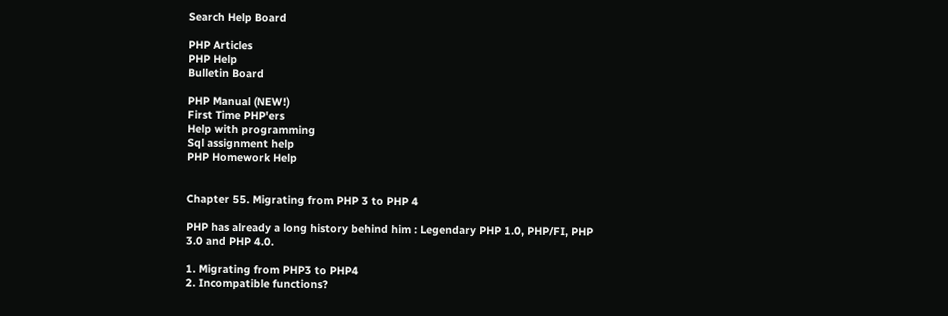Search Help Board

PHP Articles
PHP Help
Bulletin Board

PHP Manual (NEW!)
First Time PHP'ers
Help with programming
Sql assignment help
PHP Homework Help


Chapter 55. Migrating from PHP 3 to PHP 4

PHP has already a long history behind him : Legendary PHP 1.0, PHP/FI, PHP 3.0 and PHP 4.0.

1. Migrating from PHP3 to PHP4
2. Incompatible functions?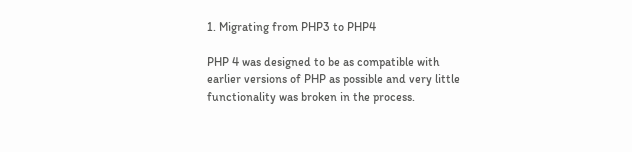1. Migrating from PHP3 to PHP4

PHP 4 was designed to be as compatible with earlier versions of PHP as possible and very little functionality was broken in the process.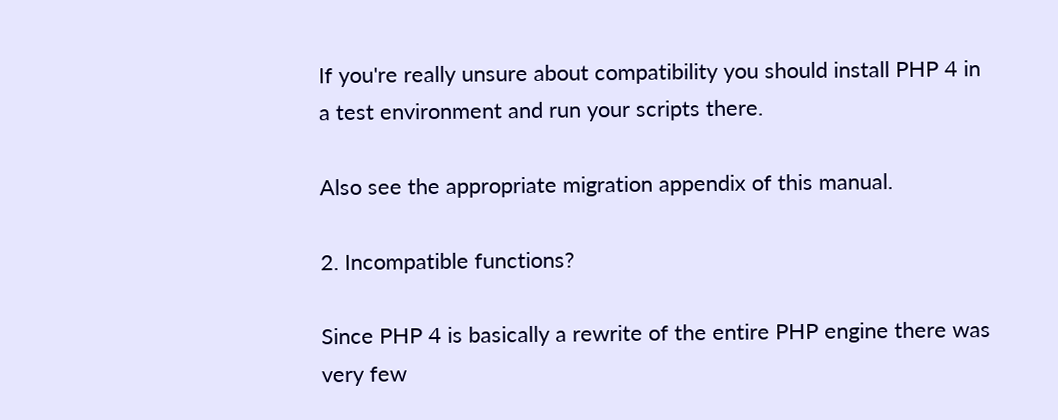If you're really unsure about compatibility you should install PHP 4 in a test environment and run your scripts there.

Also see the appropriate migration appendix of this manual.

2. Incompatible functions?

Since PHP 4 is basically a rewrite of the entire PHP engine there was very few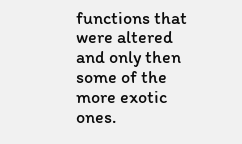functions that were altered and only then some of the more exotic ones.